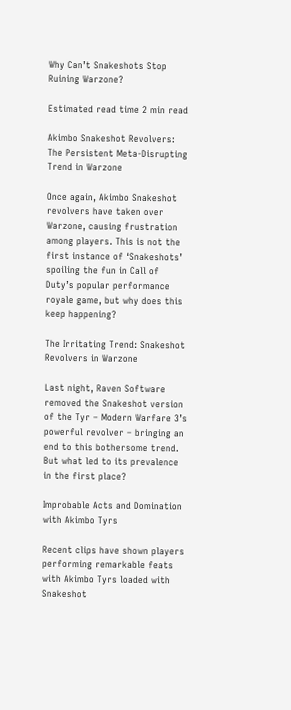Why Can’t Snakeshots Stop Ruining Warzone?

Estimated read time 2 min read

Akimbo Snakeshot Revolvers: The Persistent Meta-Disrupting Trend in Warzone

Once again, Akimbo Snakeshot revolvers have taken over Warzone, causing frustration among players. This is not the first instance of ‘Snakeshots’ spoiling the fun in Call of Duty’s popular performance royale game, but why does this keep happening?

The Irritating Trend: Snakeshot Revolvers in Warzone

Last night, Raven Software removed the Snakeshot version of the Tyr – Modern Warfare 3’s powerful revolver – bringing an end to this bothersome trend. But what led to its prevalence in the first place?

Improbable Acts and Domination with Akimbo Tyrs

Recent clips have shown players performing remarkable feats with Akimbo Tyrs loaded with Snakeshot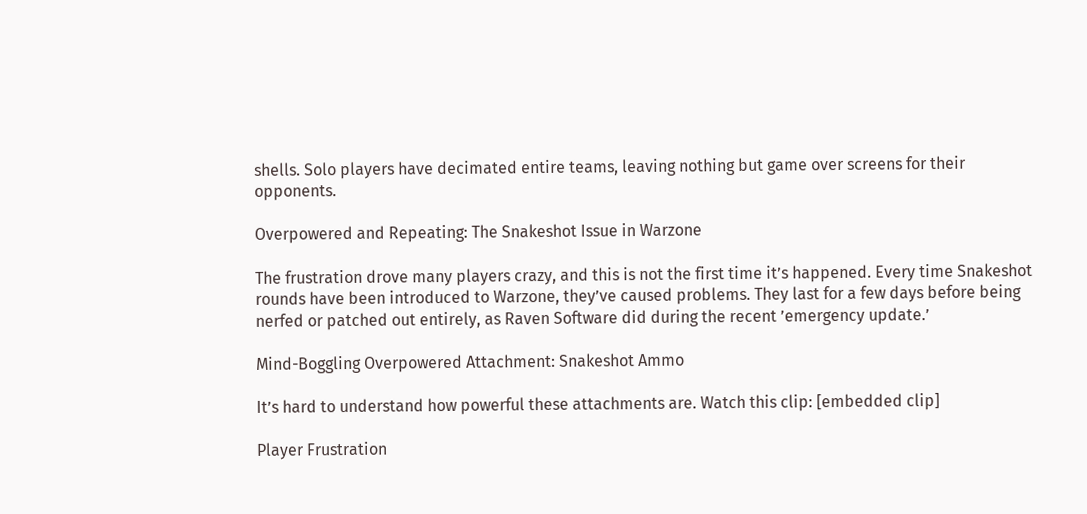shells. Solo players have decimated entire teams, leaving nothing but game over screens for their opponents.

Overpowered and Repeating: The Snakeshot Issue in Warzone

The frustration drove many players crazy, and this is not the first time it’s happened. Every time Snakeshot rounds have been introduced to Warzone, they’ve caused problems. They last for a few days before being nerfed or patched out entirely, as Raven Software did during the recent ’emergency update.’

Mind-Boggling Overpowered Attachment: Snakeshot Ammo

It’s hard to understand how powerful these attachments are. Watch this clip: [embedded clip]

Player Frustration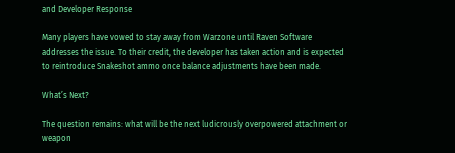and Developer Response

Many players have vowed to stay away from Warzone until Raven Software addresses the issue. To their credit, the developer has taken action and is expected to reintroduce Snakeshot ammo once balance adjustments have been made.

What’s Next?

The question remains: what will be the next ludicrously overpowered attachment or weapon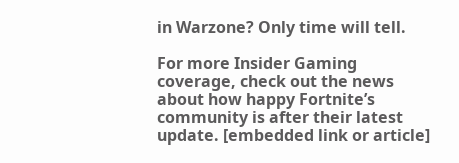in Warzone? Only time will tell.

For more Insider Gaming coverage, check out the news about how happy Fortnite’s community is after their latest update. [embedded link or article]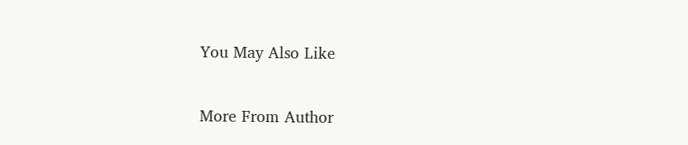You May Also Like

More From Author